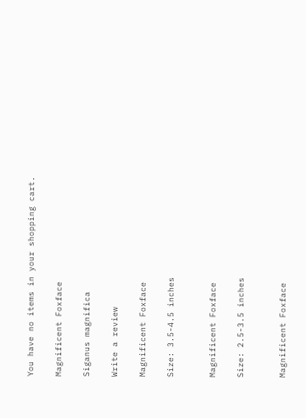You have no items in your shopping cart.

Magnificent Foxface

Siganus magnifica

Write a review

Magnificent Foxface

Size: 3.5-4.5 inches


Magnificent Foxface

Size: 2.5-3.5 inches


Magnificent Foxface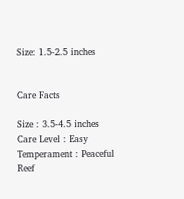Size: 1.5-2.5 inches


Care Facts

Size : 3.5-4.5 inches
Care Level : Easy
Temperament : Peaceful
Reef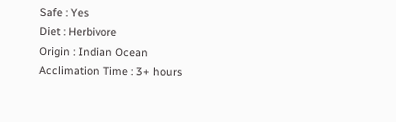Safe : Yes
Diet : Herbivore
Origin : Indian Ocean
Acclimation Time : 3+ hours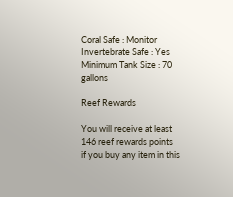Coral Safe : Monitor
Invertebrate Safe : Yes
Minimum Tank Size : 70 gallons

Reef Rewards

You will receive at least
146 reef rewards points
if you buy any item in this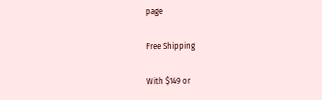page

Free Shipping

With $149 or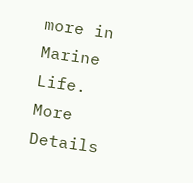more in Marine Life.
More Details